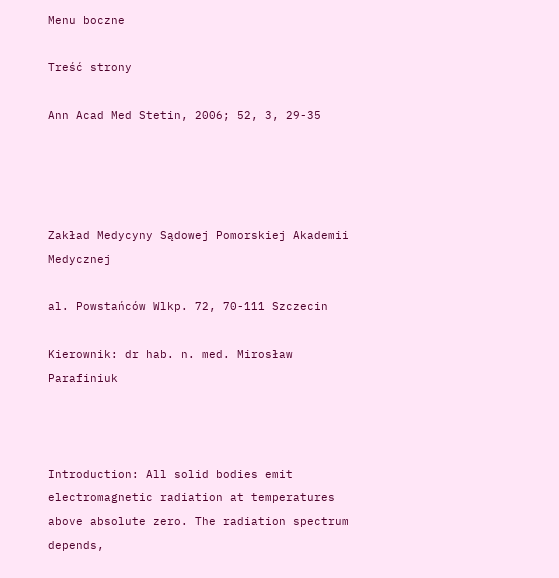Menu boczne

Treść strony

Ann Acad Med Stetin, 2006; 52, 3, 29-35




Zakład Medycyny Sądowej Pomorskiej Akademii Medycznej

al. Powstańców Wlkp. 72, 70-111 Szczecin

Kierownik: dr hab. n. med. Mirosław Parafiniuk



Introduction: All solid bodies emit electromagnetic radiation at temperatures above absolute zero. The radiation spectrum depends,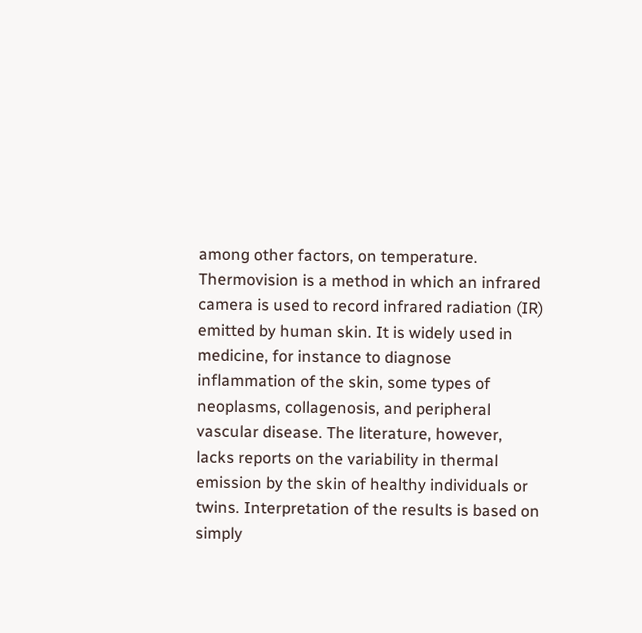among other factors, on temperature. Thermovision is a method in which an infrared camera is used to record infrared radiation (IR) emitted by human skin. It is widely used in medicine, for instance to diagnose inflammation of the skin, some types of neoplasms, collagenosis, and peripheral vascular disease. The literature, however, lacks reports on the variability in thermal emission by the skin of healthy individuals or twins. Interpretation of the results is based on simply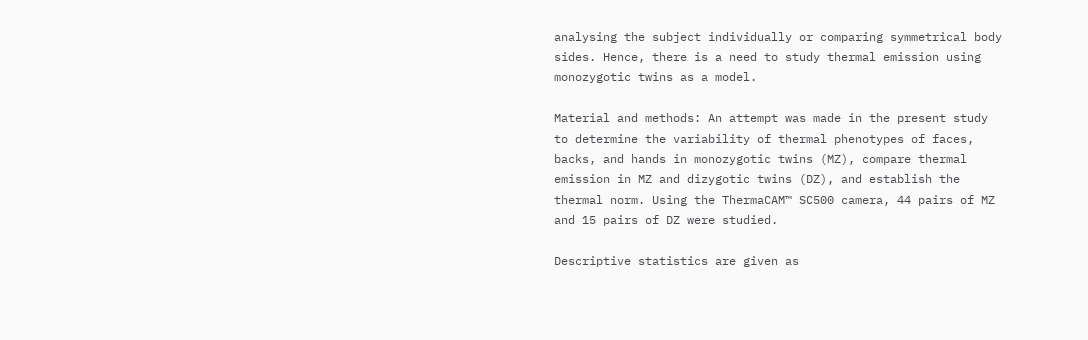analysing the subject individually or comparing symmetrical body sides. Hence, there is a need to study thermal emission using monozygotic twins as a model.

Material and methods: An attempt was made in the present study to determine the variability of thermal phenotypes of faces, backs, and hands in monozygotic twins (MZ), compare thermal emission in MZ and dizygotic twins (DZ), and establish the thermal norm. Using the ThermaCAM™ SC500 camera, 44 pairs of MZ and 15 pairs of DZ were studied.

Descriptive statistics are given as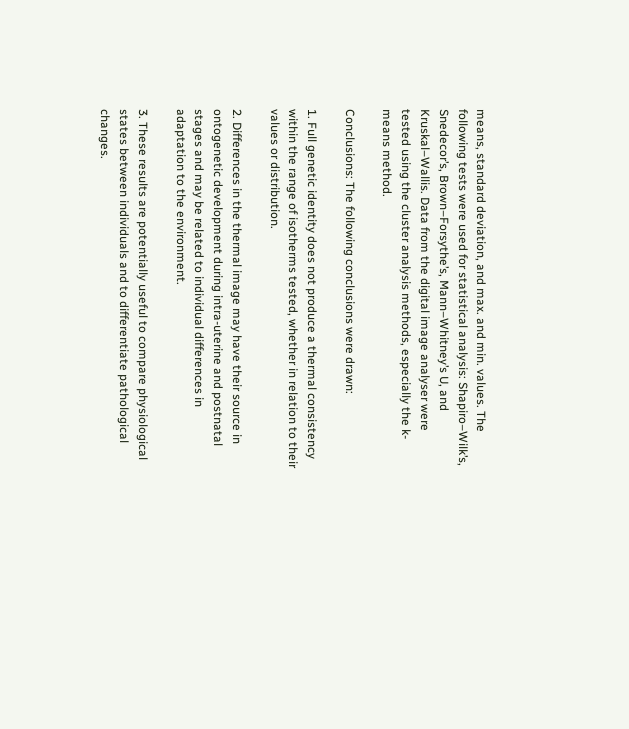means, standard deviation, and max. and min. values. The following tests were used for statistical analysis: Shapiro–Wilk’s, Snedecor’s, Brown–Forsythe’s, Mann–Whitney’s U, and Kruskal–Wallis. Data from the digital image analyser were tested using the cluster analysis methods, especially the k-means method.

Conclusions: The following conclusions were drawn:

1. Full genetic identity does not produce a thermal consistency within the range of isotherms tested, whether in relation to their values or distribution.

2. Differences in the thermal image may have their source in ontogenetic development during intra-uterine and postnatal stages and may be related to individual differences in adaptation to the environment.

3. These results are potentially useful to compare physiological states between individuals and to differentiate pathological changes.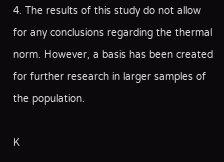4. The results of this study do not allow for any conclusions regarding the thermal norm. However, a basis has been created for further research in larger samples of the population.

K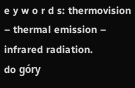e y w o r d s: thermovision – thermal emission – infrared radiation.
do góry